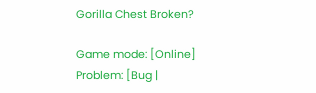Gorilla Chest Broken?

Game mode: [Online]
Problem: [Bug |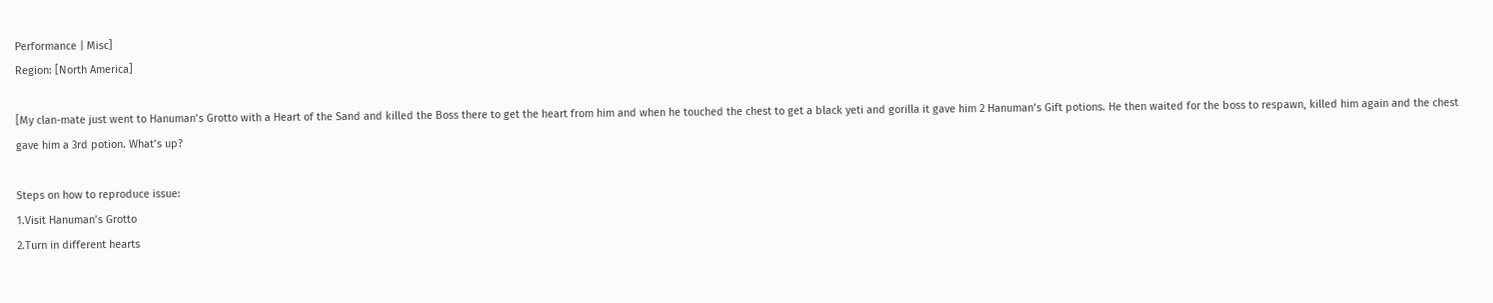Performance | Misc]
Region: [North America]

[My clan-mate just went to Hanuman’s Grotto with a Heart of the Sand and killed the Boss there to get the heart from him and when he touched the chest to get a black yeti and gorilla it gave him 2 Hanuman’s Gift potions. He then waited for the boss to respawn, killed him again and the chest gave him a 3rd potion. What’s up?

Steps on how to reproduce issue:
1.Visit Hanuman’s Grotto
2.Turn in different hearts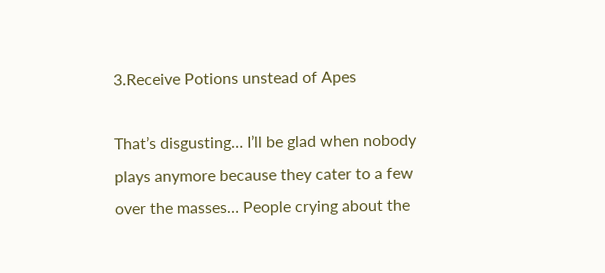3.Receive Potions unstead of Apes

That’s disgusting… I’ll be glad when nobody plays anymore because they cater to a few over the masses… People crying about the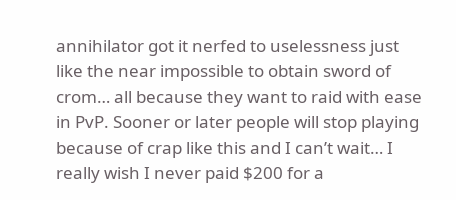annihilator got it nerfed to uselessness just like the near impossible to obtain sword of crom… all because they want to raid with ease in PvP. Sooner or later people will stop playing because of crap like this and I can’t wait… I really wish I never paid $200 for a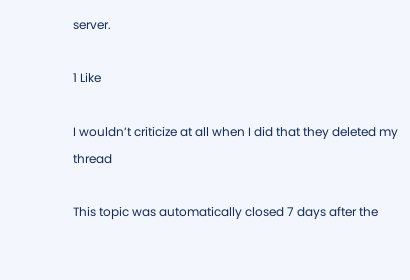server.

1 Like

I wouldn’t criticize at all when I did that they deleted my thread

This topic was automatically closed 7 days after the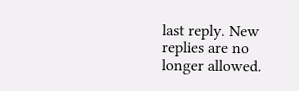last reply. New replies are no longer allowed.